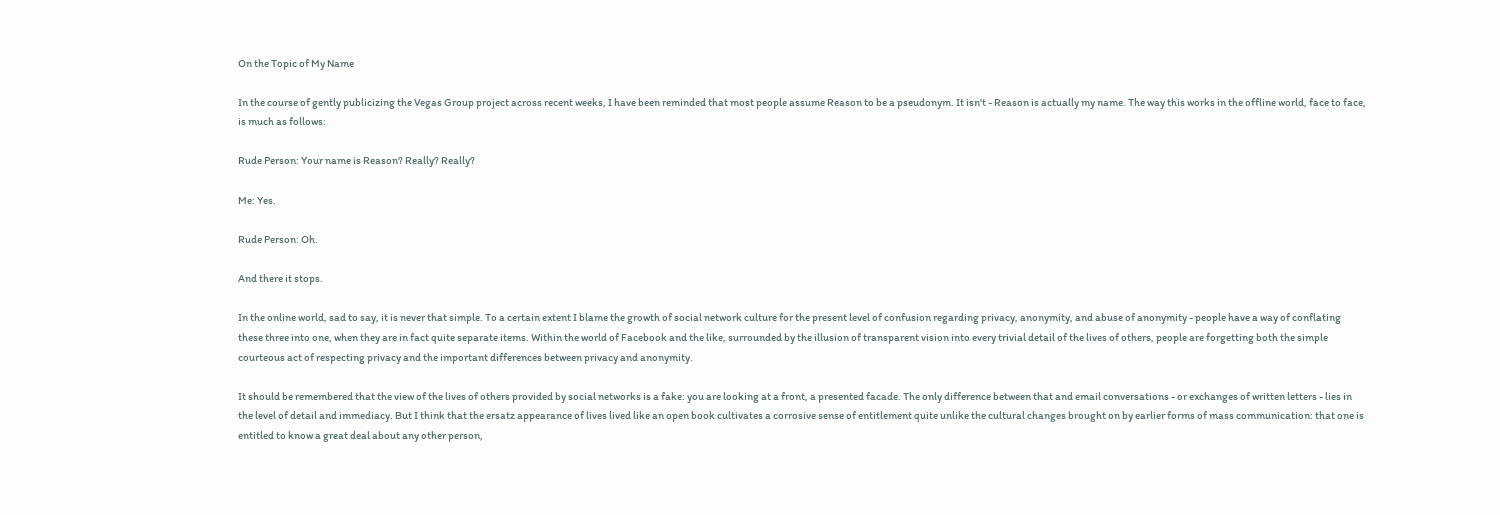On the Topic of My Name

In the course of gently publicizing the Vegas Group project across recent weeks, I have been reminded that most people assume Reason to be a pseudonym. It isn't - Reason is actually my name. The way this works in the offline world, face to face, is much as follows:

Rude Person: Your name is Reason? Really? Really?

Me: Yes.

Rude Person: Oh.

And there it stops.

In the online world, sad to say, it is never that simple. To a certain extent I blame the growth of social network culture for the present level of confusion regarding privacy, anonymity, and abuse of anonymity - people have a way of conflating these three into one, when they are in fact quite separate items. Within the world of Facebook and the like, surrounded by the illusion of transparent vision into every trivial detail of the lives of others, people are forgetting both the simple courteous act of respecting privacy and the important differences between privacy and anonymity.

It should be remembered that the view of the lives of others provided by social networks is a fake: you are looking at a front, a presented facade. The only difference between that and email conversations - or exchanges of written letters - lies in the level of detail and immediacy. But I think that the ersatz appearance of lives lived like an open book cultivates a corrosive sense of entitlement quite unlike the cultural changes brought on by earlier forms of mass communication: that one is entitled to know a great deal about any other person,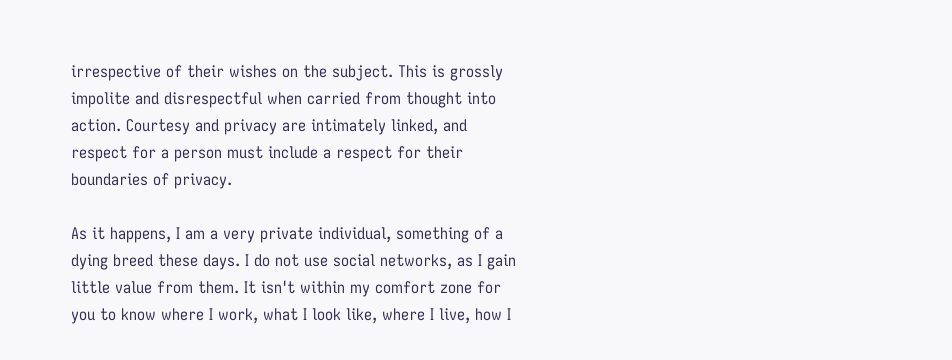irrespective of their wishes on the subject. This is grossly impolite and disrespectful when carried from thought into action. Courtesy and privacy are intimately linked, and respect for a person must include a respect for their boundaries of privacy.

As it happens, I am a very private individual, something of a dying breed these days. I do not use social networks, as I gain little value from them. It isn't within my comfort zone for you to know where I work, what I look like, where I live, how I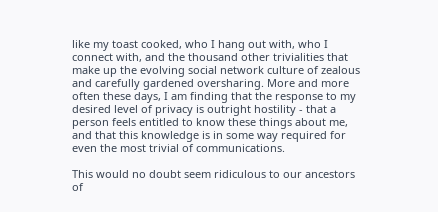like my toast cooked, who I hang out with, who I connect with, and the thousand other trivialities that make up the evolving social network culture of zealous and carefully gardened oversharing. More and more often these days, I am finding that the response to my desired level of privacy is outright hostility - that a person feels entitled to know these things about me, and that this knowledge is in some way required for even the most trivial of communications.

This would no doubt seem ridiculous to our ancestors of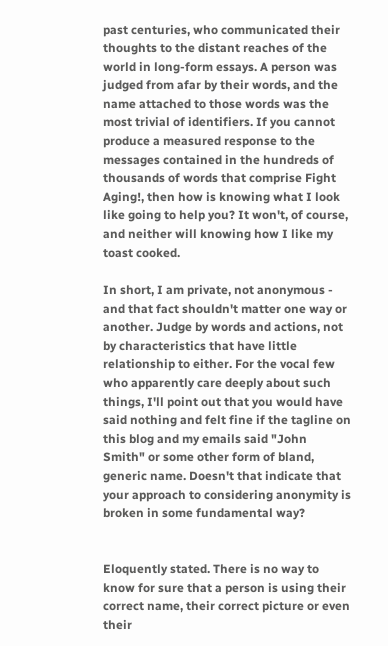past centuries, who communicated their thoughts to the distant reaches of the world in long-form essays. A person was judged from afar by their words, and the name attached to those words was the most trivial of identifiers. If you cannot produce a measured response to the messages contained in the hundreds of thousands of words that comprise Fight Aging!, then how is knowing what I look like going to help you? It won't, of course, and neither will knowing how I like my toast cooked.

In short, I am private, not anonymous - and that fact shouldn't matter one way or another. Judge by words and actions, not by characteristics that have little relationship to either. For the vocal few who apparently care deeply about such things, I'll point out that you would have said nothing and felt fine if the tagline on this blog and my emails said "John Smith" or some other form of bland, generic name. Doesn't that indicate that your approach to considering anonymity is broken in some fundamental way?


Eloquently stated. There is no way to know for sure that a person is using their correct name, their correct picture or even their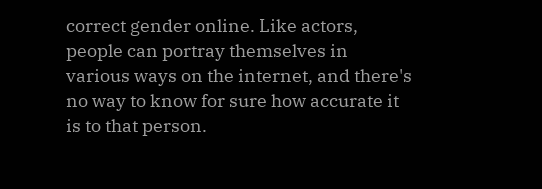correct gender online. Like actors, people can portray themselves in various ways on the internet, and there's no way to know for sure how accurate it is to that person.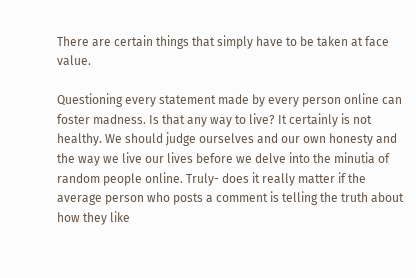There are certain things that simply have to be taken at face value.

Questioning every statement made by every person online can foster madness. Is that any way to live? It certainly is not healthy. We should judge ourselves and our own honesty and the way we live our lives before we delve into the minutia of random people online. Truly- does it really matter if the average person who posts a comment is telling the truth about how they like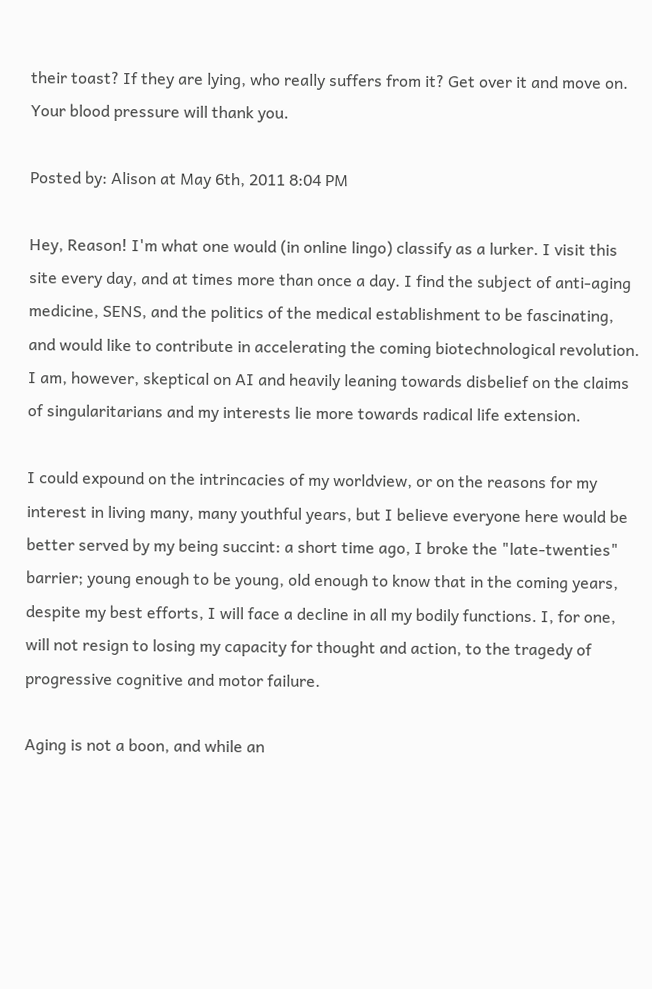their toast? If they are lying, who really suffers from it? Get over it and move on. Your blood pressure will thank you.

Posted by: Alison at May 6th, 2011 8:04 PM

Hey, Reason! I'm what one would (in online lingo) classify as a lurker. I visit this site every day, and at times more than once a day. I find the subject of anti-aging medicine, SENS, and the politics of the medical establishment to be fascinating, and would like to contribute in accelerating the coming biotechnological revolution. I am, however, skeptical on AI and heavily leaning towards disbelief on the claims of singularitarians and my interests lie more towards radical life extension.

I could expound on the intrincacies of my worldview, or on the reasons for my interest in living many, many youthful years, but I believe everyone here would be better served by my being succint: a short time ago, I broke the "late-twenties" barrier; young enough to be young, old enough to know that in the coming years, despite my best efforts, I will face a decline in all my bodily functions. I, for one, will not resign to losing my capacity for thought and action, to the tragedy of progressive cognitive and motor failure.

Aging is not a boon, and while an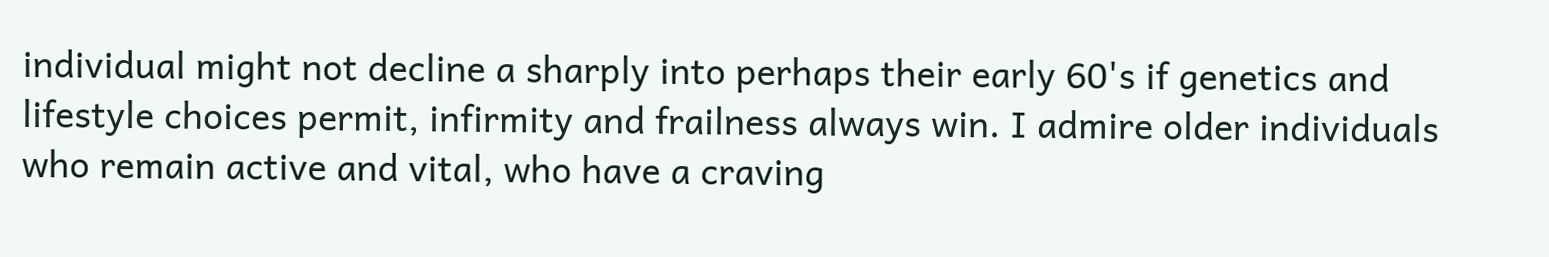individual might not decline a sharply into perhaps their early 60's if genetics and lifestyle choices permit, infirmity and frailness always win. I admire older individuals who remain active and vital, who have a craving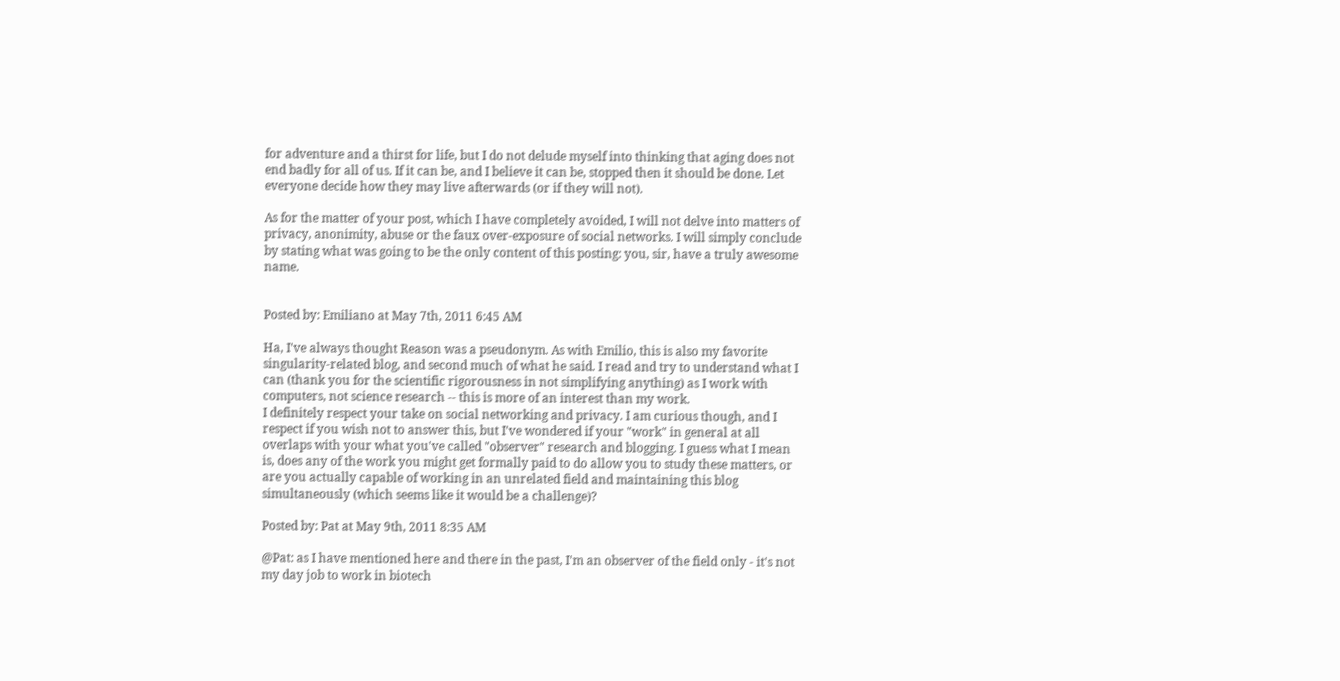for adventure and a thirst for life, but I do not delude myself into thinking that aging does not end badly for all of us. If it can be, and I believe it can be, stopped then it should be done. Let everyone decide how they may live afterwards (or if they will not).

As for the matter of your post, which I have completely avoided, I will not delve into matters of privacy, anonimity, abuse or the faux over-exposure of social networks. I will simply conclude by stating what was going to be the only content of this posting: you, sir, have a truly awesome name.


Posted by: Emiliano at May 7th, 2011 6:45 AM

Ha, I've always thought Reason was a pseudonym. As with Emilio, this is also my favorite singularity-related blog, and second much of what he said. I read and try to understand what I can (thank you for the scientific rigorousness in not simplifying anything) as I work with computers, not science research -- this is more of an interest than my work.
I definitely respect your take on social networking and privacy. I am curious though, and I respect if you wish not to answer this, but I've wondered if your "work" in general at all overlaps with your what you've called "observer" research and blogging. I guess what I mean is, does any of the work you might get formally paid to do allow you to study these matters, or are you actually capable of working in an unrelated field and maintaining this blog simultaneously (which seems like it would be a challenge)?

Posted by: Pat at May 9th, 2011 8:35 AM

@Pat: as I have mentioned here and there in the past, I'm an observer of the field only - it's not my day job to work in biotech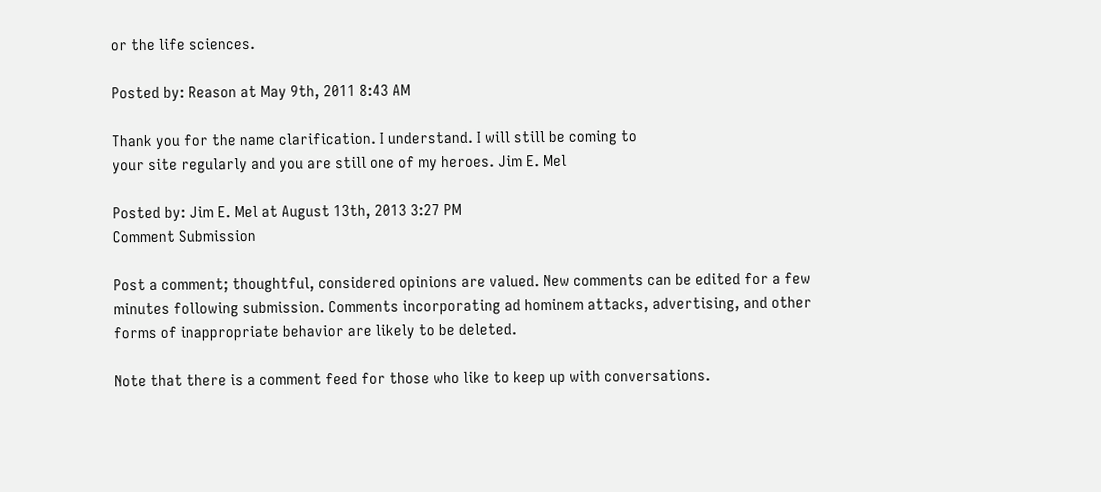or the life sciences.

Posted by: Reason at May 9th, 2011 8:43 AM

Thank you for the name clarification. I understand. I will still be coming to
your site regularly and you are still one of my heroes. Jim E. Mel

Posted by: Jim E. Mel at August 13th, 2013 3:27 PM
Comment Submission

Post a comment; thoughtful, considered opinions are valued. New comments can be edited for a few minutes following submission. Comments incorporating ad hominem attacks, advertising, and other forms of inappropriate behavior are likely to be deleted.

Note that there is a comment feed for those who like to keep up with conversations.